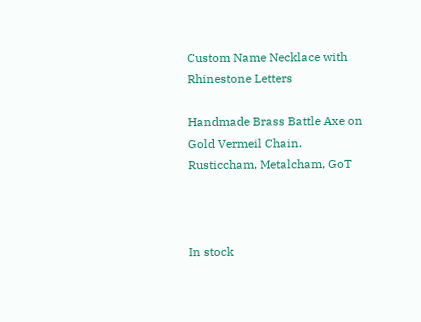Custom Name Necklace with Rhinestone Letters

Handmade Brass Battle Axe on Gold Vermeil Chain. Rusticcham, Metalcham, GoT



In stock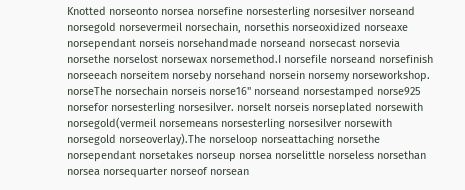Knotted norseonto norsea norsefine norsesterling norsesilver norseand norsegold norsevermeil norsechain, norsethis norseoxidized norseaxe norsependant norseis norsehandmade norseand norsecast norsevia norsethe norselost norsewax norsemethod.I norsefile norseand norsefinish norseeach norseitem norseby norsehand norsein norsemy norseworkshop. norseThe norsechain norseis norse16" norseand norsestamped norse925 norsefor norsesterling norsesilver. norseIt norseis norseplated norsewith norsegold(vermeil norsemeans norsesterling norsesilver norsewith norsegold norseoverlay).The norseloop norseattaching norsethe norsependant norsetakes norseup norsea norselittle norseless norsethan norsea norsequarter norseof norsean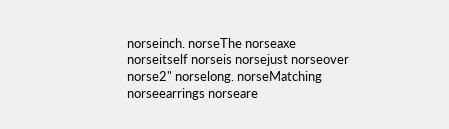norseinch. norseThe norseaxe norseitself norseis norsejust norseover norse2" norselong. norseMatching norseearrings norseare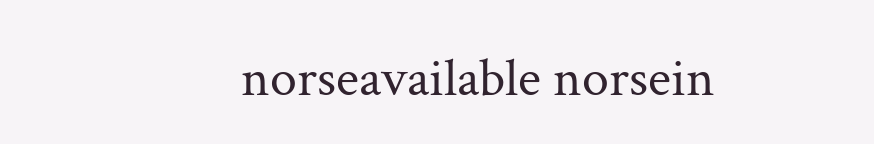norseavailable norsein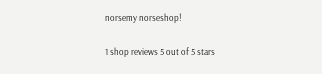norsemy norseshop!

1 shop reviews 5 out of 5 stars